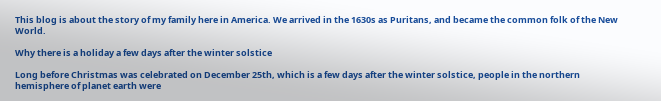This blog is about the story of my family here in America. We arrived in the 1630s as Puritans, and became the common folk of the New World.

Why there is a holiday a few days after the winter solstice

Long before Christmas was celebrated on December 25th, which is a few days after the winter solstice, people in the northern hemisphere of planet earth were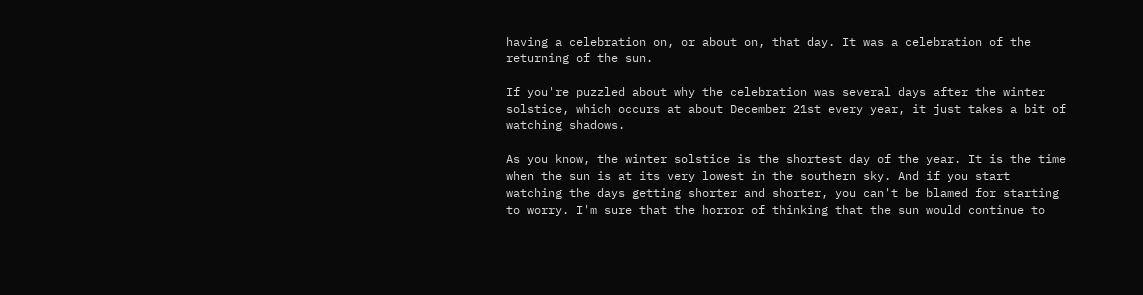having a celebration on, or about on, that day. It was a celebration of the returning of the sun.

If you're puzzled about why the celebration was several days after the winter solstice, which occurs at about December 21st every year, it just takes a bit of watching shadows.

As you know, the winter solstice is the shortest day of the year. It is the time when the sun is at its very lowest in the southern sky. And if you start watching the days getting shorter and shorter, you can't be blamed for starting to worry. I'm sure that the horror of thinking that the sun would continue to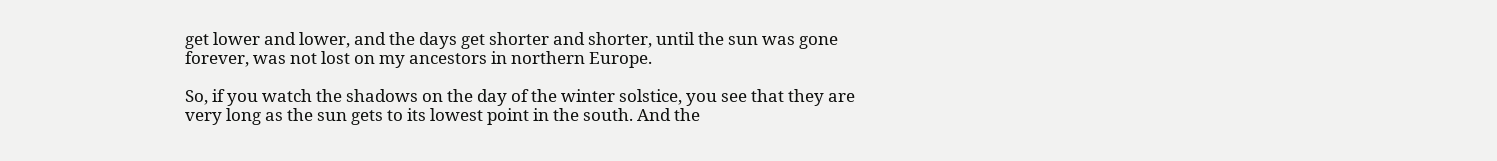get lower and lower, and the days get shorter and shorter, until the sun was gone forever, was not lost on my ancestors in northern Europe.

So, if you watch the shadows on the day of the winter solstice, you see that they are very long as the sun gets to its lowest point in the south. And the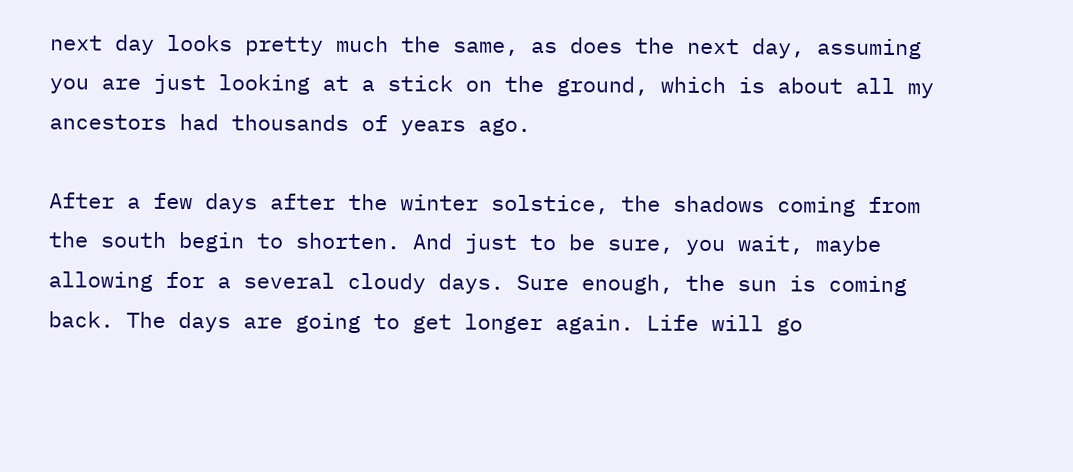next day looks pretty much the same, as does the next day, assuming you are just looking at a stick on the ground, which is about all my ancestors had thousands of years ago.

After a few days after the winter solstice, the shadows coming from the south begin to shorten. And just to be sure, you wait, maybe allowing for a several cloudy days. Sure enough, the sun is coming back. The days are going to get longer again. Life will go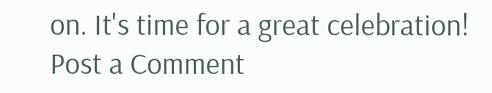on. It's time for a great celebration!
Post a Comment